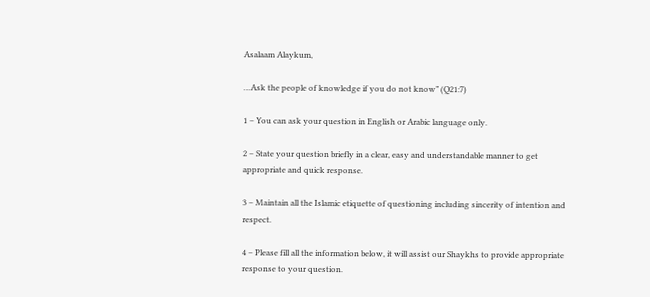Asalaam Alaykum,

…Ask the people of knowledge if you do not know” (Q21:7)

1 – You can ask your question in English or Arabic language only.

2 – State your question briefly in a clear, easy and understandable manner to get appropriate and quick response.

3 – Maintain all the Islamic etiquette of questioning including sincerity of intention and respect.

4 – Please fill all the information below, it will assist our Shaykhs to provide appropriate response to your question.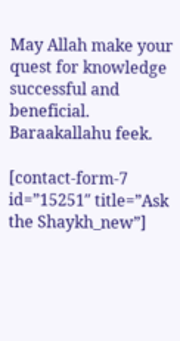May Allah make your quest for knowledge successful and beneficial. Baraakallahu feek.

[contact-form-7 id=”15251″ title=”Ask the Shaykh_new”]